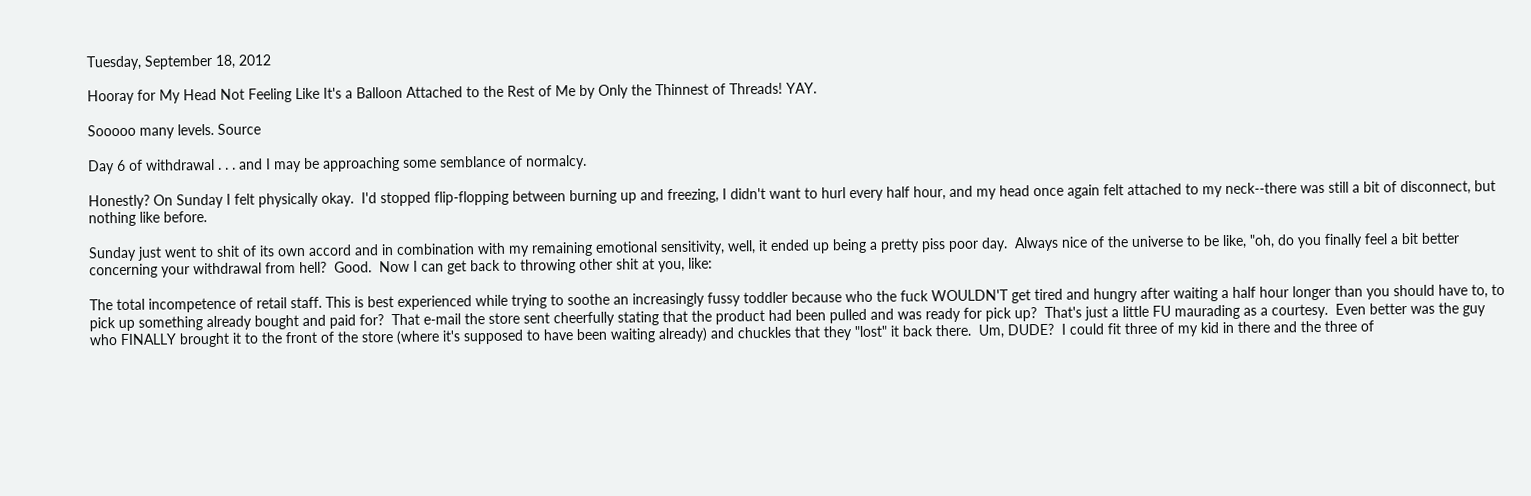Tuesday, September 18, 2012

Hooray for My Head Not Feeling Like It's a Balloon Attached to the Rest of Me by Only the Thinnest of Threads! YAY.

Sooooo many levels. Source

Day 6 of withdrawal . . . and I may be approaching some semblance of normalcy.

Honestly? On Sunday I felt physically okay.  I'd stopped flip-flopping between burning up and freezing, I didn't want to hurl every half hour, and my head once again felt attached to my neck--there was still a bit of disconnect, but nothing like before.

Sunday just went to shit of its own accord and in combination with my remaining emotional sensitivity, well, it ended up being a pretty piss poor day.  Always nice of the universe to be like, "oh, do you finally feel a bit better concerning your withdrawal from hell?  Good.  Now I can get back to throwing other shit at you, like:

The total incompetence of retail staff. This is best experienced while trying to soothe an increasingly fussy toddler because who the fuck WOULDN'T get tired and hungry after waiting a half hour longer than you should have to, to pick up something already bought and paid for?  That e-mail the store sent cheerfully stating that the product had been pulled and was ready for pick up?  That's just a little FU maurading as a courtesy.  Even better was the guy who FINALLY brought it to the front of the store (where it's supposed to have been waiting already) and chuckles that they "lost" it back there.  Um, DUDE?  I could fit three of my kid in there and the three of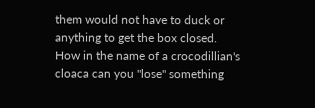them would not have to duck or anything to get the box closed.  How in the name of a crocodillian's cloaca can you "lose" something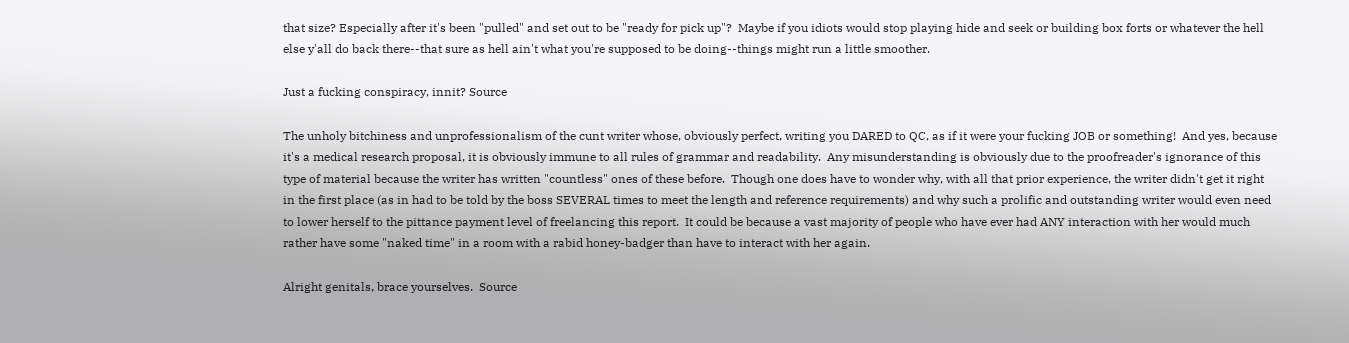that size? Especially after it's been "pulled" and set out to be "ready for pick up"?  Maybe if you idiots would stop playing hide and seek or building box forts or whatever the hell else y'all do back there--that sure as hell ain't what you're supposed to be doing--things might run a little smoother.

Just a fucking conspiracy, innit? Source

The unholy bitchiness and unprofessionalism of the cunt writer whose, obviously perfect, writing you DARED to QC, as if it were your fucking JOB or something!  And yes, because it's a medical research proposal, it is obviously immune to all rules of grammar and readability.  Any misunderstanding is obviously due to the proofreader's ignorance of this type of material because the writer has written "countless" ones of these before.  Though one does have to wonder why, with all that prior experience, the writer didn't get it right in the first place (as in had to be told by the boss SEVERAL times to meet the length and reference requirements) and why such a prolific and outstanding writer would even need to lower herself to the pittance payment level of freelancing this report.  It could be because a vast majority of people who have ever had ANY interaction with her would much rather have some "naked time" in a room with a rabid honey-badger than have to interact with her again.

Alright genitals, brace yourselves.  Source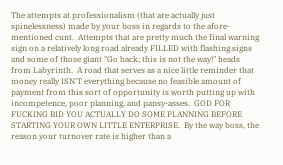The attempts at professionalism (that are actually just spinelessness) made by your boss in regards to the afore-mentioned cunt.  Attempts that are pretty much the final warning sign on a relatively long road already FILLED with flashing signs and some of those giant "Go back; this is not the way!" heads from Labyrinth.  A road that serves as a nice little reminder that money really ISN'T everything because no feasible amount of payment from this sort of opportunity is worth putting up with incompetence, poor planning, and pansy-asses.  GOD FOR FUCKING BID YOU ACTUALLY DO SOME PLANNING BEFORE STARTING YOUR OWN LITTLE ENTERPRISE.  By the way boss, the reason your turnover rate is higher than a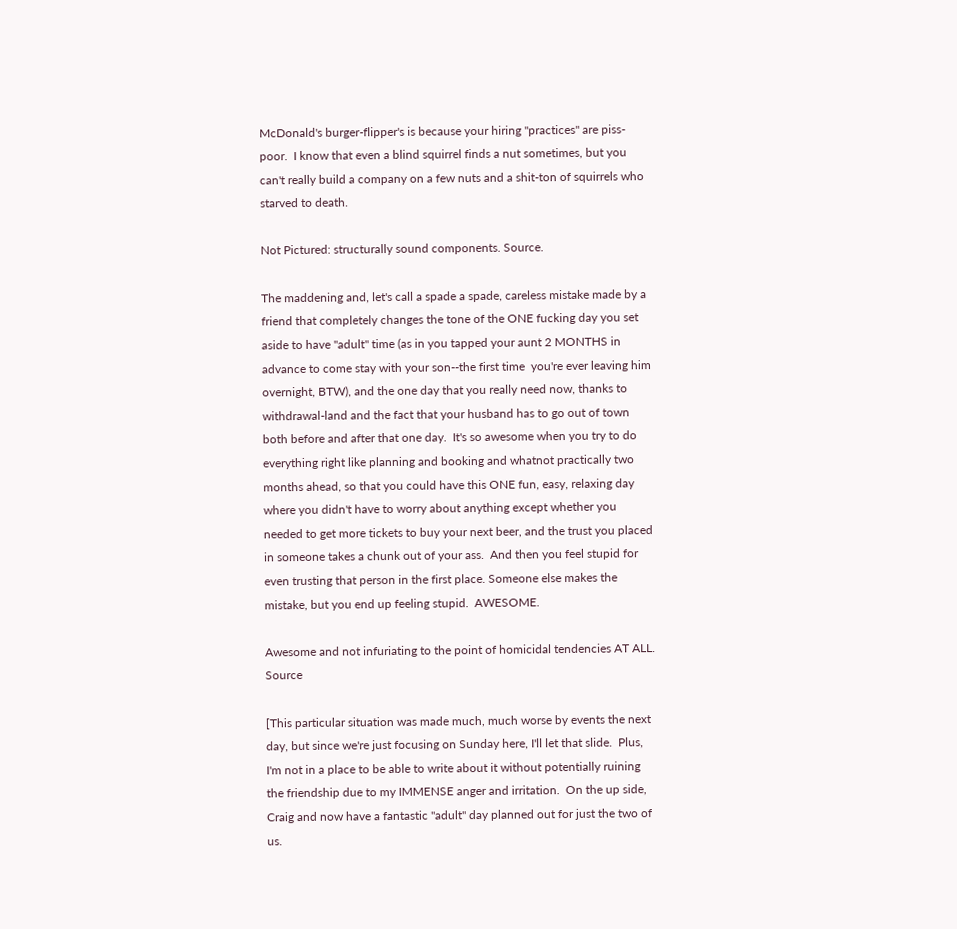McDonald's burger-flipper's is because your hiring "practices" are piss-poor.  I know that even a blind squirrel finds a nut sometimes, but you can't really build a company on a few nuts and a shit-ton of squirrels who starved to death.

Not Pictured: structurally sound components. Source.

The maddening and, let's call a spade a spade, careless mistake made by a friend that completely changes the tone of the ONE fucking day you set aside to have "adult" time (as in you tapped your aunt 2 MONTHS in advance to come stay with your son--the first time  you're ever leaving him overnight, BTW), and the one day that you really need now, thanks to withdrawal-land and the fact that your husband has to go out of town both before and after that one day.  It's so awesome when you try to do everything right like planning and booking and whatnot practically two months ahead, so that you could have this ONE fun, easy, relaxing day where you didn't have to worry about anything except whether you needed to get more tickets to buy your next beer, and the trust you placed in someone takes a chunk out of your ass.  And then you feel stupid for even trusting that person in the first place. Someone else makes the mistake, but you end up feeling stupid.  AWESOME.

Awesome and not infuriating to the point of homicidal tendencies AT ALL. Source

[This particular situation was made much, much worse by events the next day, but since we're just focusing on Sunday here, I'll let that slide.  Plus, I'm not in a place to be able to write about it without potentially ruining the friendship due to my IMMENSE anger and irritation.  On the up side, Craig and now have a fantastic "adult" day planned out for just the two of us.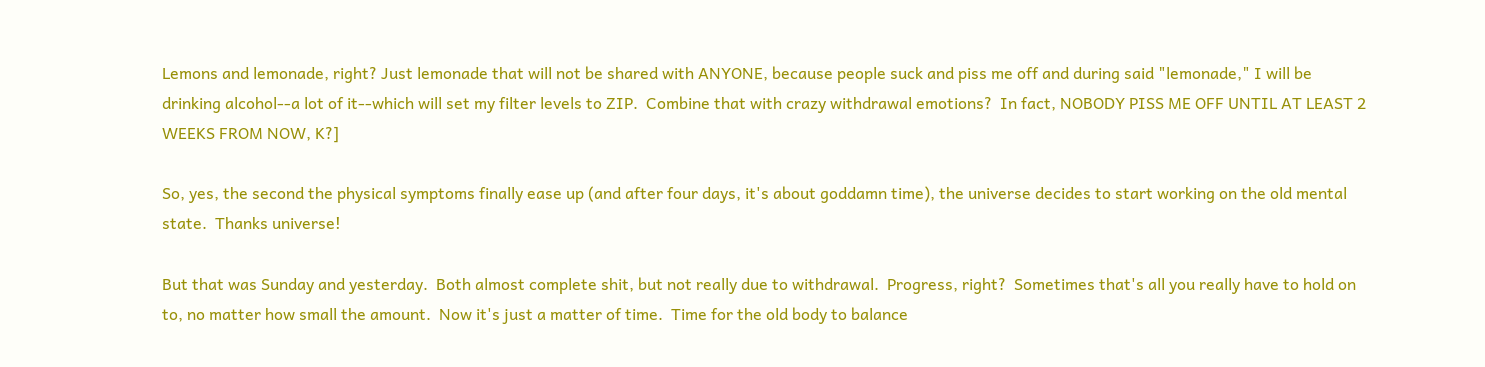Lemons and lemonade, right? Just lemonade that will not be shared with ANYONE, because people suck and piss me off and during said "lemonade," I will be drinking alcohol--a lot of it--which will set my filter levels to ZIP.  Combine that with crazy withdrawal emotions?  In fact, NOBODY PISS ME OFF UNTIL AT LEAST 2 WEEKS FROM NOW, K?]

So, yes, the second the physical symptoms finally ease up (and after four days, it's about goddamn time), the universe decides to start working on the old mental state.  Thanks universe!

But that was Sunday and yesterday.  Both almost complete shit, but not really due to withdrawal.  Progress, right?  Sometimes that's all you really have to hold on to, no matter how small the amount.  Now it's just a matter of time.  Time for the old body to balance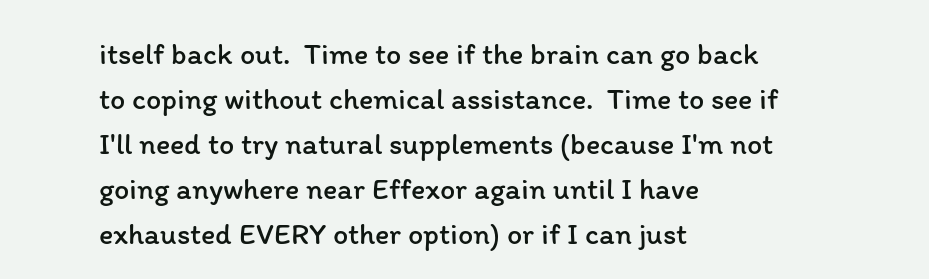itself back out.  Time to see if the brain can go back to coping without chemical assistance.  Time to see if I'll need to try natural supplements (because I'm not going anywhere near Effexor again until I have exhausted EVERY other option) or if I can just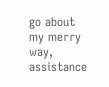go about my merry way, assistance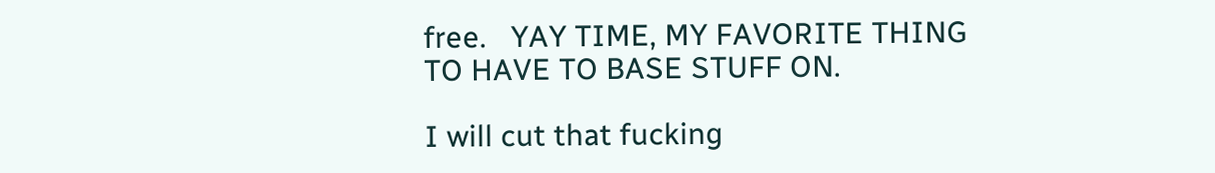free.   YAY TIME, MY FAVORITE THING TO HAVE TO BASE STUFF ON.

I will cut that fucking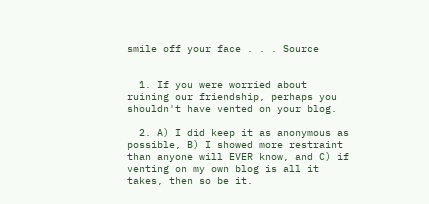smile off your face . . . Source


  1. If you were worried about ruining our friendship, perhaps you shouldn't have vented on your blog.

  2. A) I did keep it as anonymous as possible, B) I showed more restraint than anyone will EVER know, and C) if venting on my own blog is all it takes, then so be it.